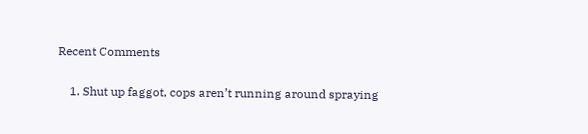Recent Comments

    1. Shut up faggot, cops aren’t running around spraying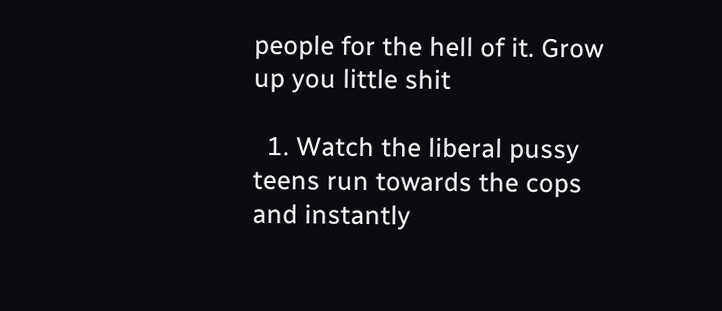people for the hell of it. Grow up you little shit

  1. Watch the liberal pussy teens run towards the cops and instantly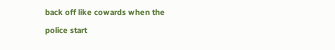back off like cowards when the police start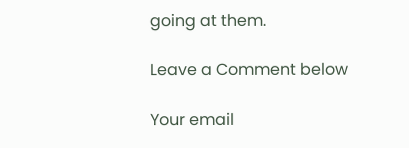going at them.

Leave a Comment below

Your email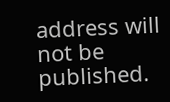address will not be published.